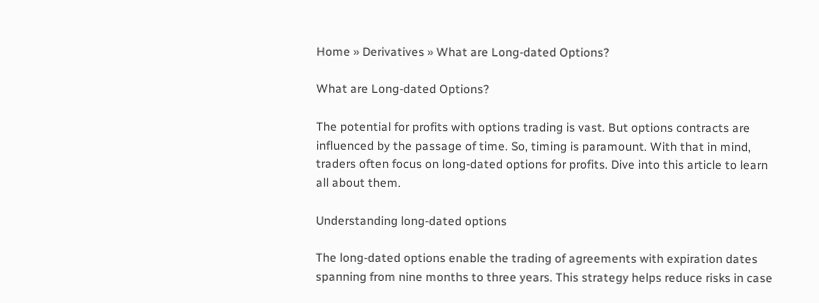Home » Derivatives » What are Long-dated Options?

What are Long-dated Options?

The potential for profits with options trading is vast. But options contracts are influenced by the passage of time. So, timing is paramount. With that in mind, traders often focus on long-dated options for profits. Dive into this article to learn all about them.

Understanding long-dated options

The long-dated options enable the trading of agreements with expiration dates spanning from nine months to three years. This strategy helps reduce risks in case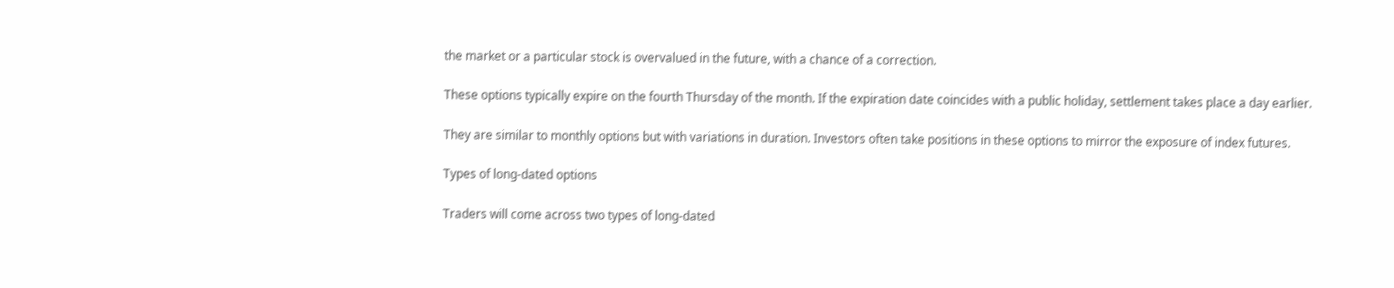the market or a particular stock is overvalued in the future, with a chance of a correction.

These options typically expire on the fourth Thursday of the month. If the expiration date coincides with a public holiday, settlement takes place a day earlier.

They are similar to monthly options but with variations in duration. Investors often take positions in these options to mirror the exposure of index futures.

Types of long-dated options

Traders will come across two types of long-dated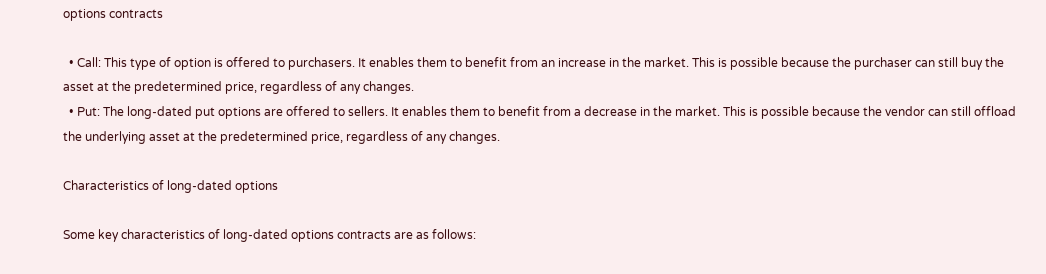options contracts

  • Call: This type of option is offered to purchasers. It enables them to benefit from an increase in the market. This is possible because the purchaser can still buy the asset at the predetermined price, regardless of any changes.
  • Put: The long-dated put options are offered to sellers. It enables them to benefit from a decrease in the market. This is possible because the vendor can still offload the underlying asset at the predetermined price, regardless of any changes.

Characteristics of long-dated options

Some key characteristics of long-dated options contracts are as follows: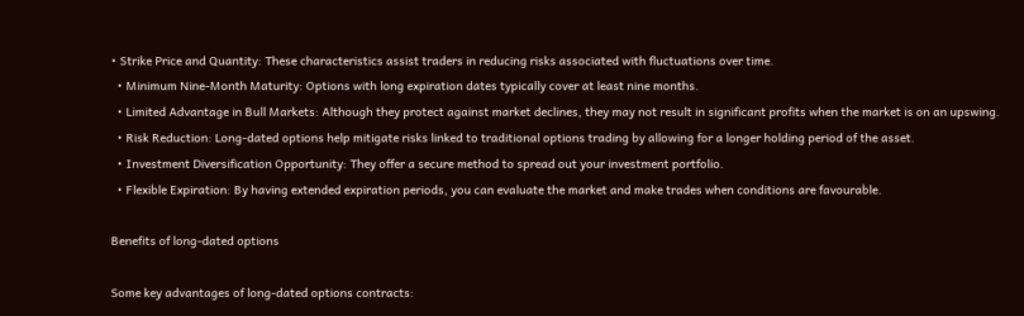• Strike Price and Quantity: These characteristics assist traders in reducing risks associated with fluctuations over time.
  • Minimum Nine-Month Maturity: Options with long expiration dates typically cover at least nine months.
  • Limited Advantage in Bull Markets: Although they protect against market declines, they may not result in significant profits when the market is on an upswing.
  • Risk Reduction: Long-dated options help mitigate risks linked to traditional options trading by allowing for a longer holding period of the asset.
  • Investment Diversification Opportunity: They offer a secure method to spread out your investment portfolio.
  • Flexible Expiration: By having extended expiration periods, you can evaluate the market and make trades when conditions are favourable.

Benefits of long-dated options

Some key advantages of long-dated options contracts: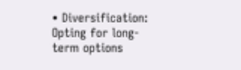• Diversification: Opting for long-term options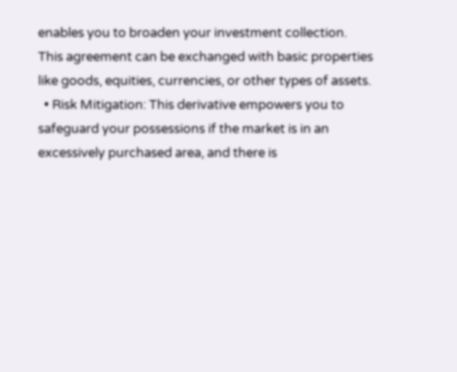enables you to broaden your investment collection. This agreement can be exchanged with basic properties like goods, equities, currencies, or other types of assets.
  • Risk Mitigation: This derivative empowers you to safeguard your possessions if the market is in an excessively purchased area, and there is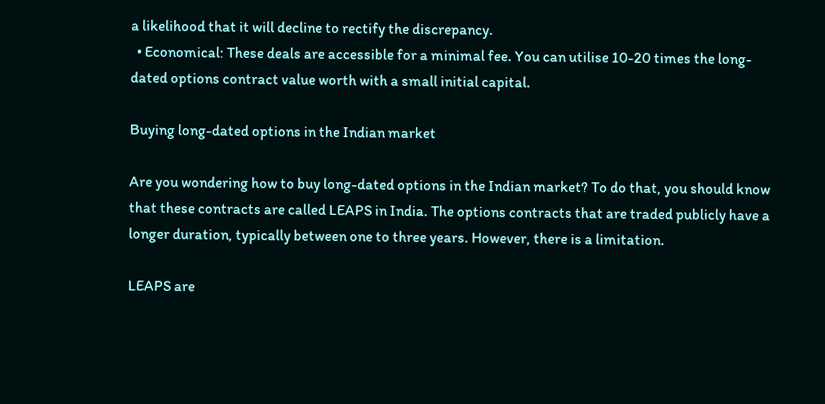a likelihood that it will decline to rectify the discrepancy.
  • Economical: These deals are accessible for a minimal fee. You can utilise 10-20 times the long-dated options contract value worth with a small initial capital.

Buying long-dated options in the Indian market

Are you wondering how to buy long-dated options in the Indian market? To do that, you should know that these contracts are called LEAPS in India. The options contracts that are traded publicly have a longer duration, typically between one to three years. However, there is a limitation.

LEAPS are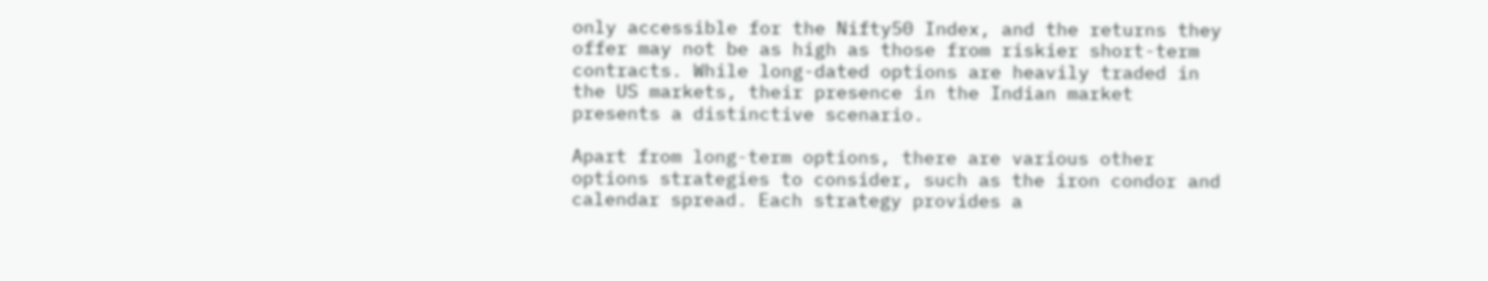only accessible for the Nifty50 Index, and the returns they offer may not be as high as those from riskier short-term contracts. While long-dated options are heavily traded in the US markets, their presence in the Indian market presents a distinctive scenario.

Apart from long-term options, there are various other options strategies to consider, such as the iron condor and calendar spread. Each strategy provides a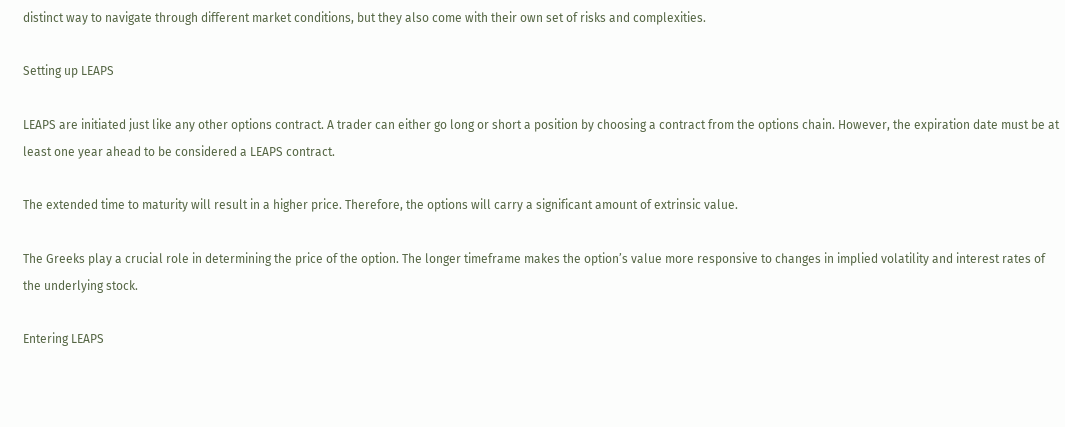distinct way to navigate through different market conditions, but they also come with their own set of risks and complexities.

Setting up LEAPS

LEAPS are initiated just like any other options contract. A trader can either go long or short a position by choosing a contract from the options chain. However, the expiration date must be at least one year ahead to be considered a LEAPS contract.

The extended time to maturity will result in a higher price. Therefore, the options will carry a significant amount of extrinsic value.

The Greeks play a crucial role in determining the price of the option. The longer timeframe makes the option’s value more responsive to changes in implied volatility and interest rates of the underlying stock.

Entering LEAPS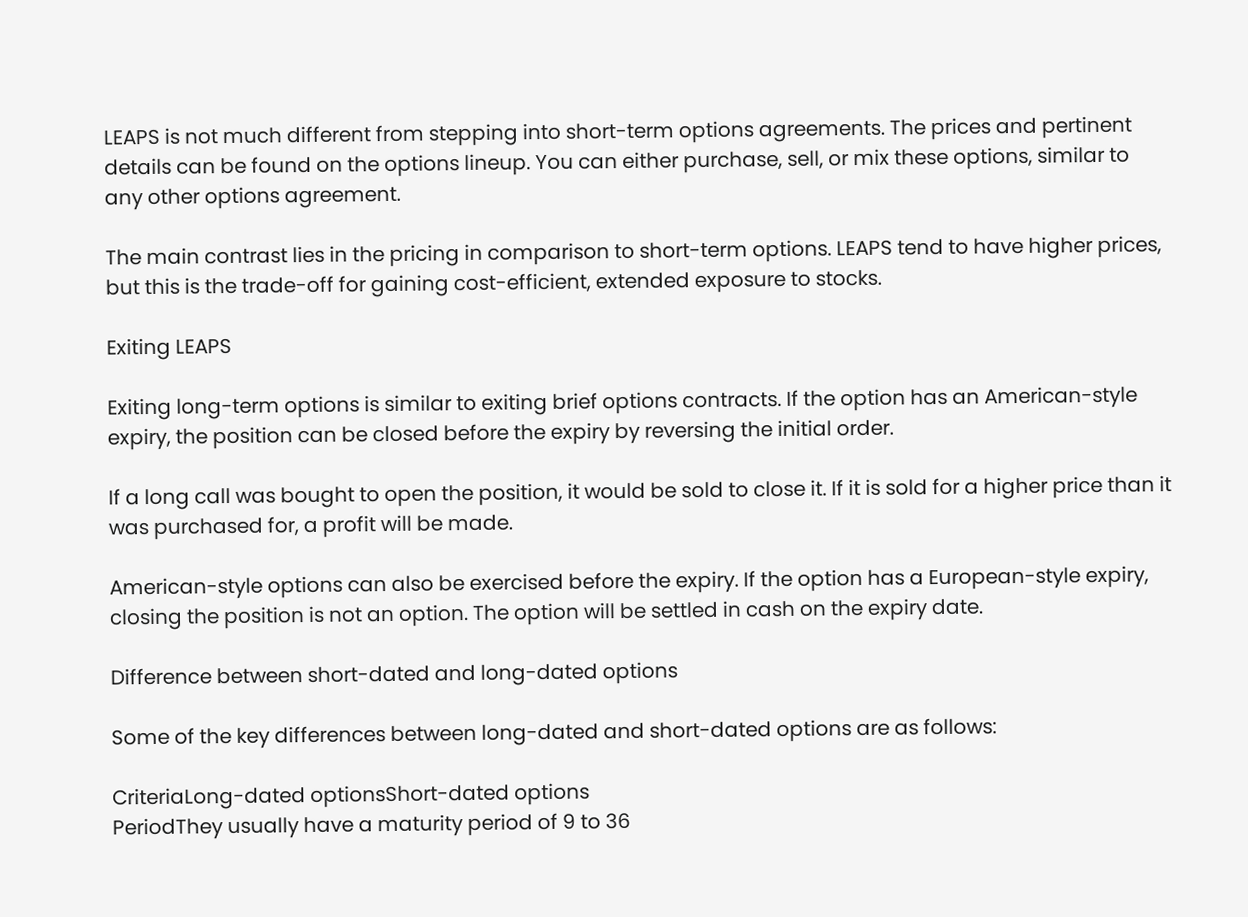LEAPS is not much different from stepping into short-term options agreements. The prices and pertinent details can be found on the options lineup. You can either purchase, sell, or mix these options, similar to any other options agreement.

The main contrast lies in the pricing in comparison to short-term options. LEAPS tend to have higher prices, but this is the trade-off for gaining cost-efficient, extended exposure to stocks.

Exiting LEAPS

Exiting long-term options is similar to exiting brief options contracts. If the option has an American-style expiry, the position can be closed before the expiry by reversing the initial order.

If a long call was bought to open the position, it would be sold to close it. If it is sold for a higher price than it was purchased for, a profit will be made.

American-style options can also be exercised before the expiry. If the option has a European-style expiry, closing the position is not an option. The option will be settled in cash on the expiry date.

Difference between short-dated and long-dated options

Some of the key differences between long-dated and short-dated options are as follows:

CriteriaLong-dated optionsShort-dated options
PeriodThey usually have a maturity period of 9 to 36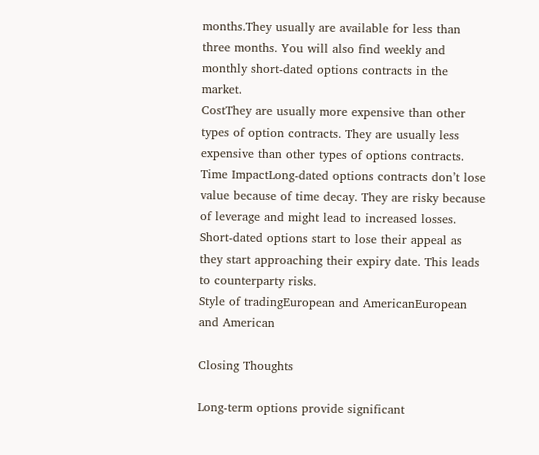months.They usually are available for less than three months. You will also find weekly and monthly short-dated options contracts in the market.
CostThey are usually more expensive than other types of option contracts. They are usually less expensive than other types of options contracts.
Time ImpactLong-dated options contracts don’t lose value because of time decay. They are risky because of leverage and might lead to increased losses. Short-dated options start to lose their appeal as they start approaching their expiry date. This leads to counterparty risks.
Style of tradingEuropean and AmericanEuropean and American

Closing Thoughts

Long-term options provide significant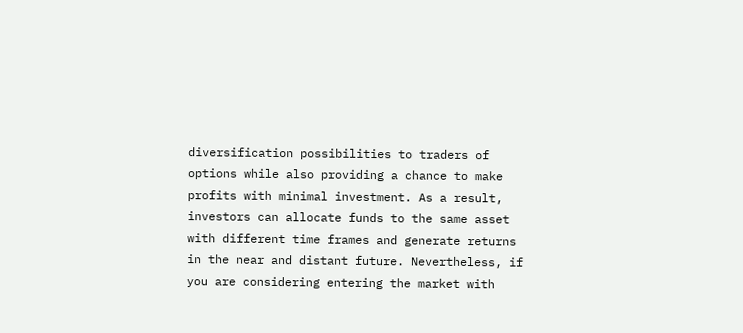diversification possibilities to traders of options while also providing a chance to make profits with minimal investment. As a result, investors can allocate funds to the same asset with different time frames and generate returns in the near and distant future. Nevertheless, if you are considering entering the market with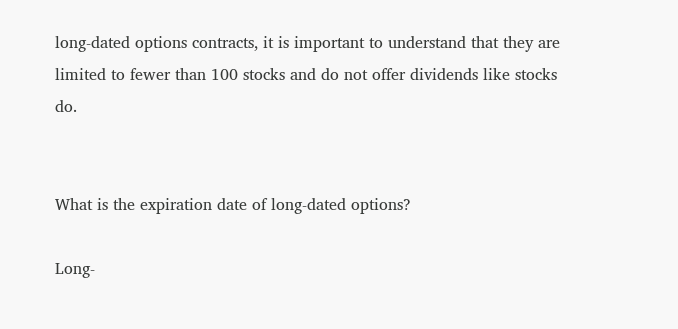long-dated options contracts, it is important to understand that they are limited to fewer than 100 stocks and do not offer dividends like stocks do.


What is the expiration date of long-dated options?

Long-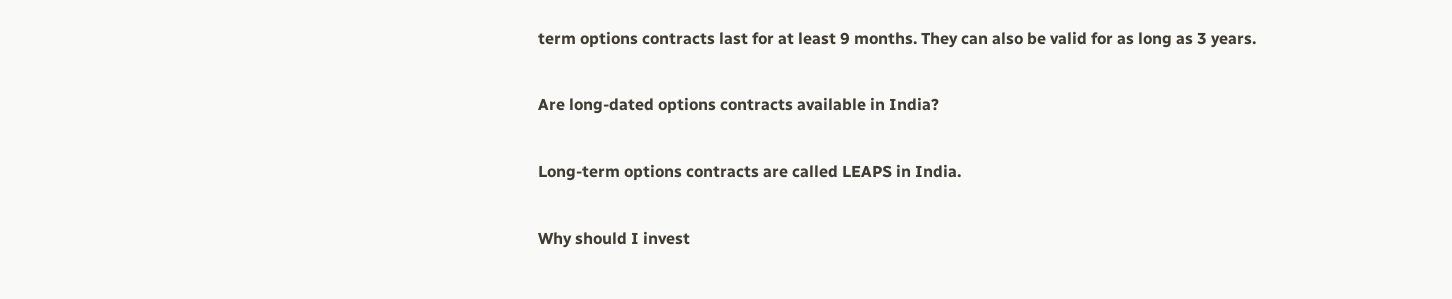term options contracts last for at least 9 months. They can also be valid for as long as 3 years.

Are long-dated options contracts available in India?

Long-term options contracts are called LEAPS in India.

Why should I invest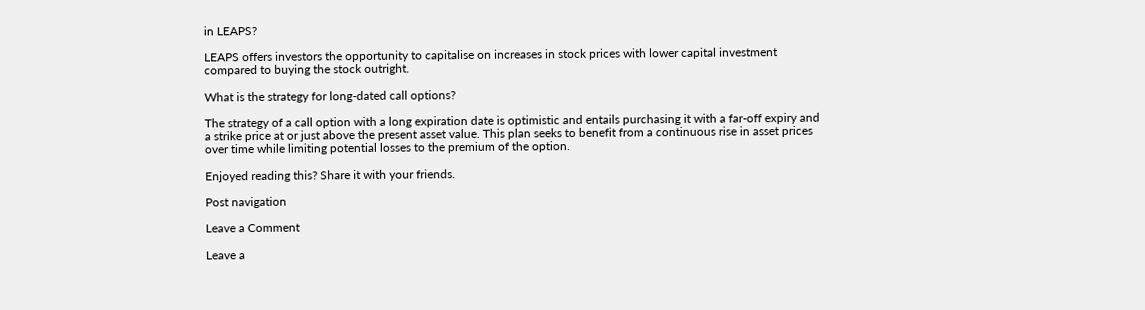in LEAPS?

LEAPS offers investors the opportunity to capitalise on increases in stock prices with lower capital investment compared to buying the stock outright.

What is the strategy for long-dated call options?

The strategy of a call option with a long expiration date is optimistic and entails purchasing it with a far-off expiry and a strike price at or just above the present asset value. This plan seeks to benefit from a continuous rise in asset prices over time while limiting potential losses to the premium of the option.

Enjoyed reading this? Share it with your friends.

Post navigation

Leave a Comment

Leave a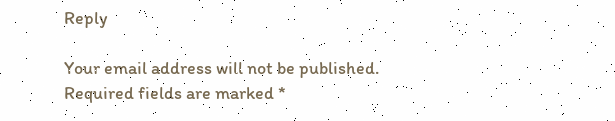Reply

Your email address will not be published. Required fields are marked *